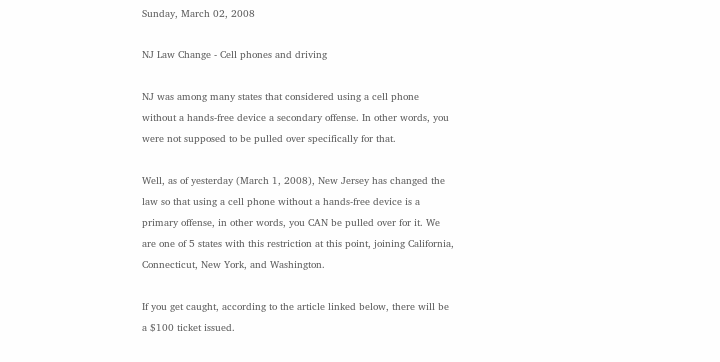Sunday, March 02, 2008

NJ Law Change - Cell phones and driving

NJ was among many states that considered using a cell phone without a hands-free device a secondary offense. In other words, you were not supposed to be pulled over specifically for that.

Well, as of yesterday (March 1, 2008), New Jersey has changed the law so that using a cell phone without a hands-free device is a primary offense, in other words, you CAN be pulled over for it. We are one of 5 states with this restriction at this point, joining California, Connecticut, New York, and Washington.

If you get caught, according to the article linked below, there will be a $100 ticket issued.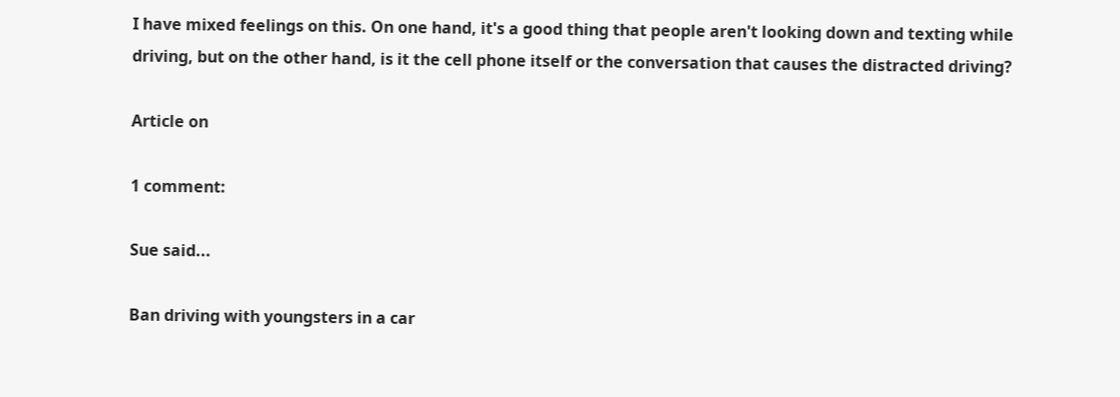I have mixed feelings on this. On one hand, it's a good thing that people aren't looking down and texting while driving, but on the other hand, is it the cell phone itself or the conversation that causes the distracted driving?

Article on

1 comment:

Sue said...

Ban driving with youngsters in a car